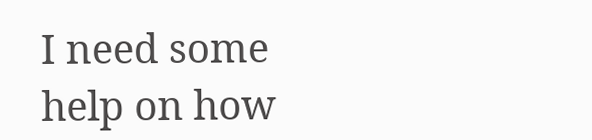I need some help on how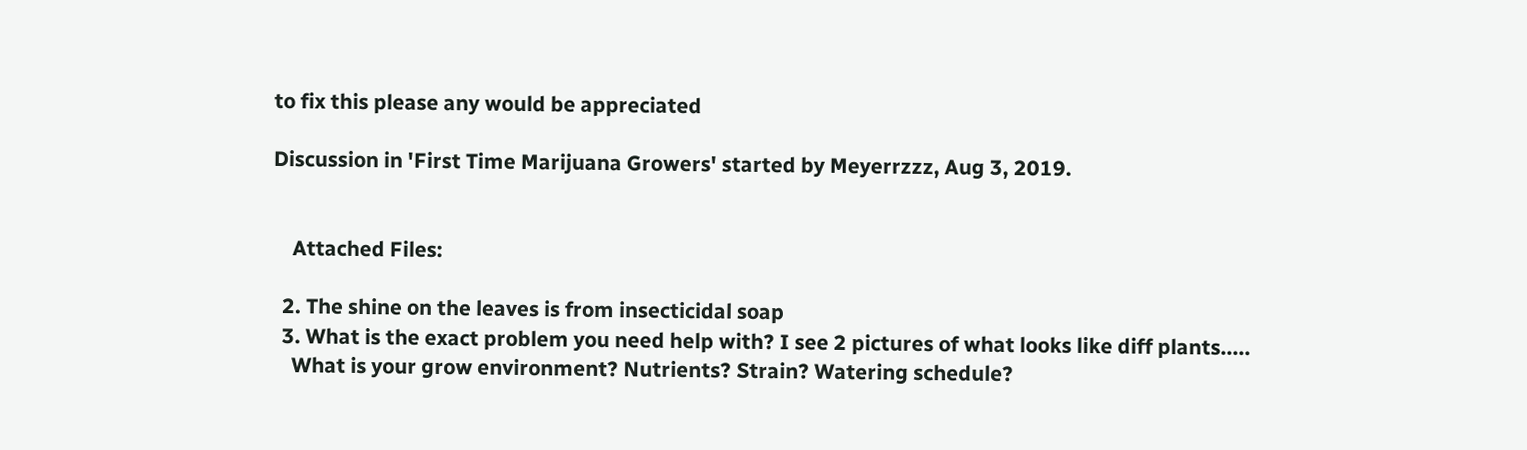to fix this please any would be appreciated

Discussion in 'First Time Marijuana Growers' started by Meyerrzzz, Aug 3, 2019.


    Attached Files:

  2. The shine on the leaves is from insecticidal soap
  3. What is the exact problem you need help with? I see 2 pictures of what looks like diff plants.....
    What is your grow environment? Nutrients? Strain? Watering schedule?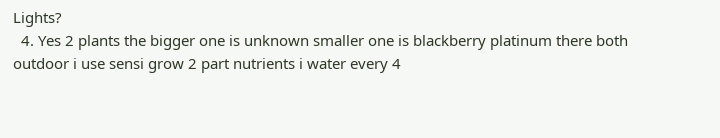Lights?
  4. Yes 2 plants the bigger one is unknown smaller one is blackberry platinum there both outdoor i use sensi grow 2 part nutrients i water every 4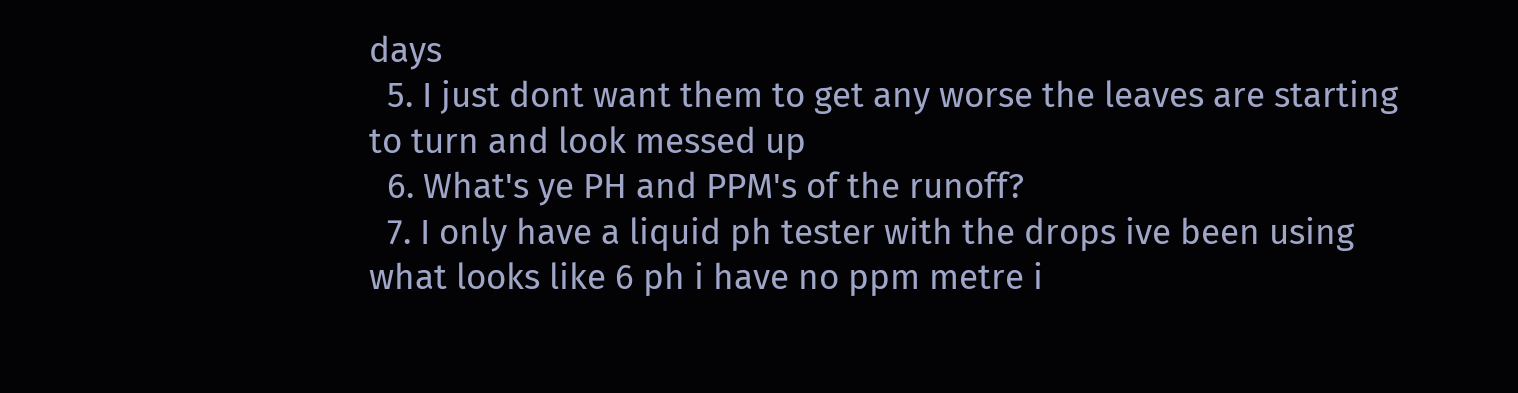days
  5. I just dont want them to get any worse the leaves are starting to turn and look messed up
  6. What's ye PH and PPM's of the runoff?
  7. I only have a liquid ph tester with the drops ive been using what looks like 6 ph i have no ppm metre i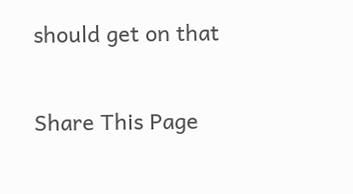should get on that

Share This Page